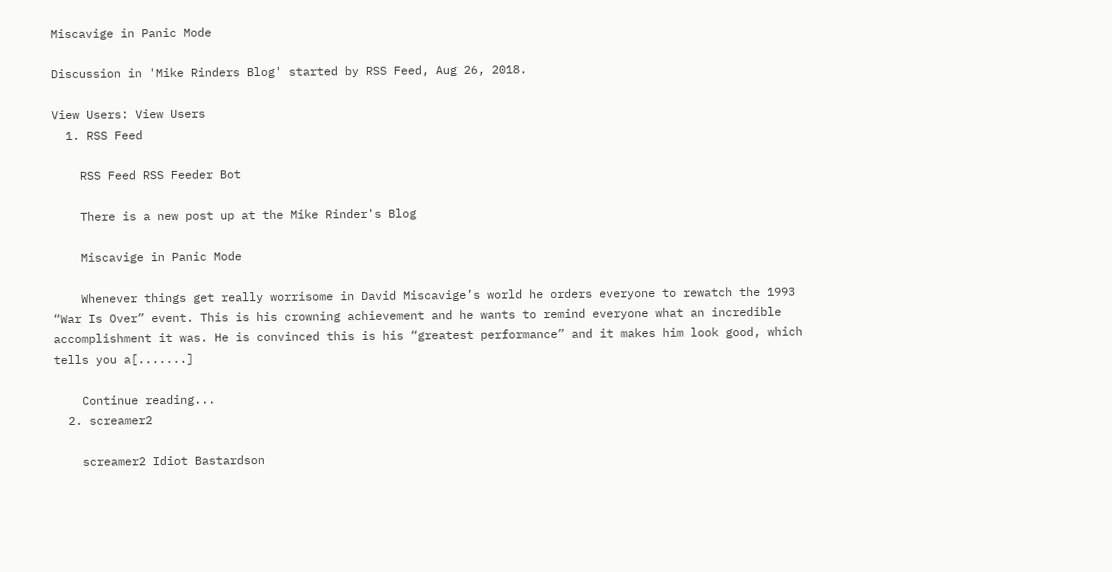Miscavige in Panic Mode

Discussion in 'Mike Rinders Blog' started by RSS Feed, Aug 26, 2018.

View Users: View Users
  1. RSS Feed

    RSS Feed RSS Feeder Bot

    There is a new post up at the Mike Rinder's Blog

    Miscavige in Panic Mode

    Whenever things get really worrisome in David Miscavige’s world he orders everyone to rewatch the 1993 “War Is Over” event. This is his crowning achievement and he wants to remind everyone what an incredible accomplishment it was. He is convinced this is his “greatest performance” and it makes him look good, which tells you a[.......]

    Continue reading...
  2. screamer2

    screamer2 Idiot Bastardson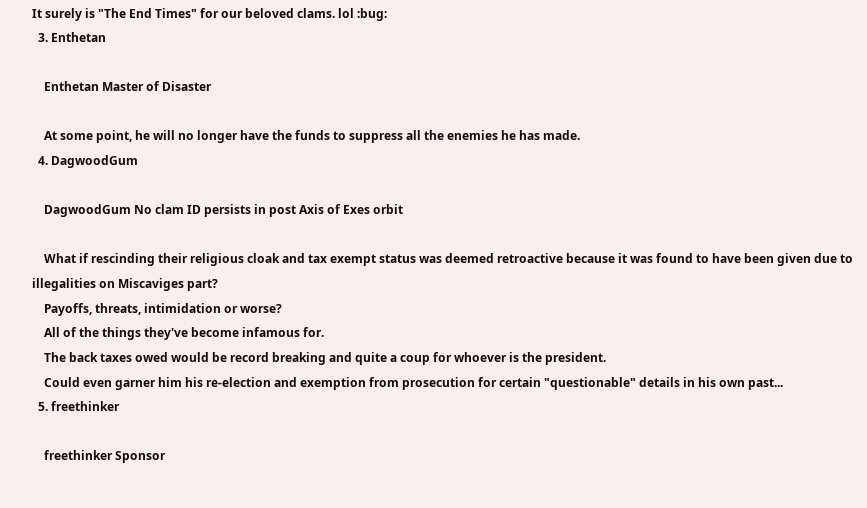It surely is "The End Times" for our beloved clams. lol :bug:
  3. Enthetan

    Enthetan Master of Disaster

    At some point, he will no longer have the funds to suppress all the enemies he has made.
  4. DagwoodGum

    DagwoodGum No clam ID persists in post Axis of Exes orbit

    What if rescinding their religious cloak and tax exempt status was deemed retroactive because it was found to have been given due to illegalities on Miscaviges part?
    Payoffs, threats, intimidation or worse?
    All of the things they've become infamous for.
    The back taxes owed would be record breaking and quite a coup for whoever is the president.
    Could even garner him his re-election and exemption from prosecution for certain "questionable" details in his own past...
  5. freethinker

    freethinker Sponsor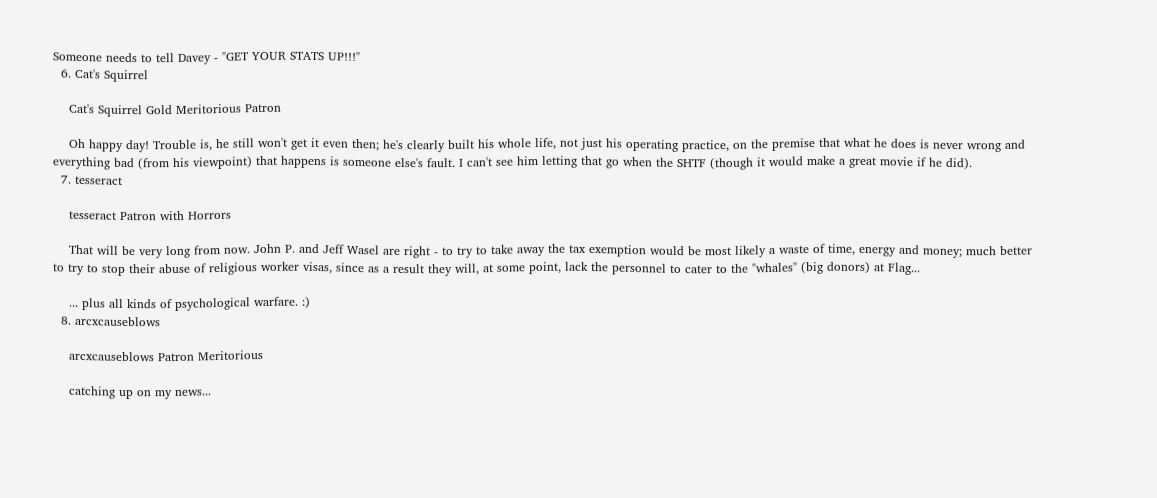Someone needs to tell Davey - "GET YOUR STATS UP!!!"
  6. Cat's Squirrel

    Cat's Squirrel Gold Meritorious Patron

    Oh happy day! Trouble is, he still won't get it even then; he's clearly built his whole life, not just his operating practice, on the premise that what he does is never wrong and everything bad (from his viewpoint) that happens is someone else's fault. I can't see him letting that go when the SHTF (though it would make a great movie if he did).
  7. tesseract

    tesseract Patron with Horrors

    That will be very long from now. John P. and Jeff Wasel are right - to try to take away the tax exemption would be most likely a waste of time, energy and money; much better to try to stop their abuse of religious worker visas, since as a result they will, at some point, lack the personnel to cater to the "whales" (big donors) at Flag...

    ... plus all kinds of psychological warfare. :)
  8. arcxcauseblows

    arcxcauseblows Patron Meritorious

    catching up on my news...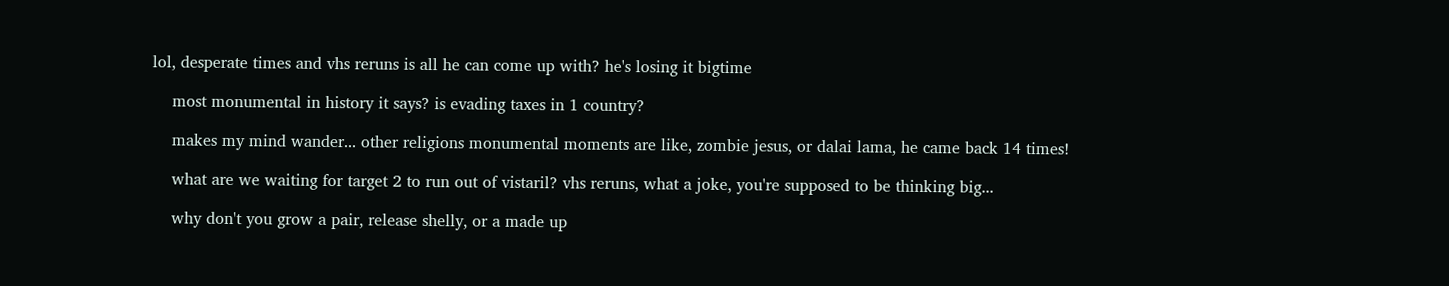lol, desperate times and vhs reruns is all he can come up with? he's losing it bigtime

    most monumental in history it says? is evading taxes in 1 country?

    makes my mind wander... other religions monumental moments are like, zombie jesus, or dalai lama, he came back 14 times!

    what are we waiting for target 2 to run out of vistaril? vhs reruns, what a joke, you're supposed to be thinking big...

    why don't you grow a pair, release shelly, or a made up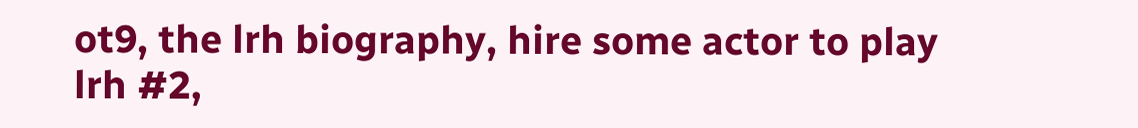ot9, the lrh biography, hire some actor to play lrh #2,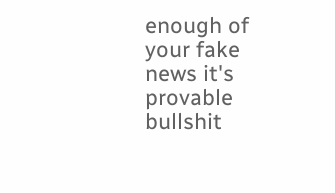enough of your fake news it's provable bullshit